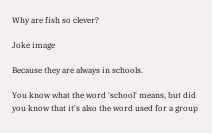Why are fish so clever?

Joke image

Because they are always in schools.

You know what the word 'school' means, but did you know that it's also the word used for a group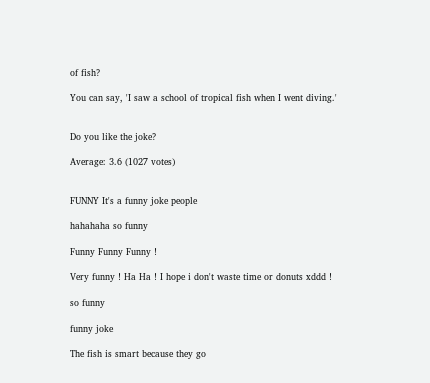of fish?

You can say, 'I saw a school of tropical fish when I went diving.'


Do you like the joke?

Average: 3.6 (1027 votes)


FUNNY It's a funny joke people

hahahaha so funny

Funny Funny Funny !

Very funny ! Ha Ha ! I hope i don't waste time or donuts xddd !

so funny

funny joke

The fish is smart because they go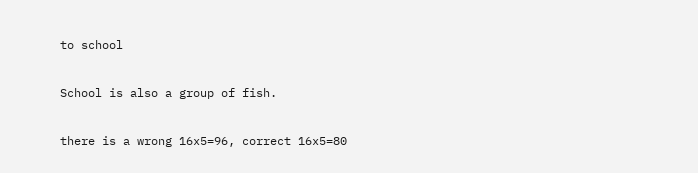to school

School is also a group of fish.

there is a wrong 16x5=96, correct 16x5=80